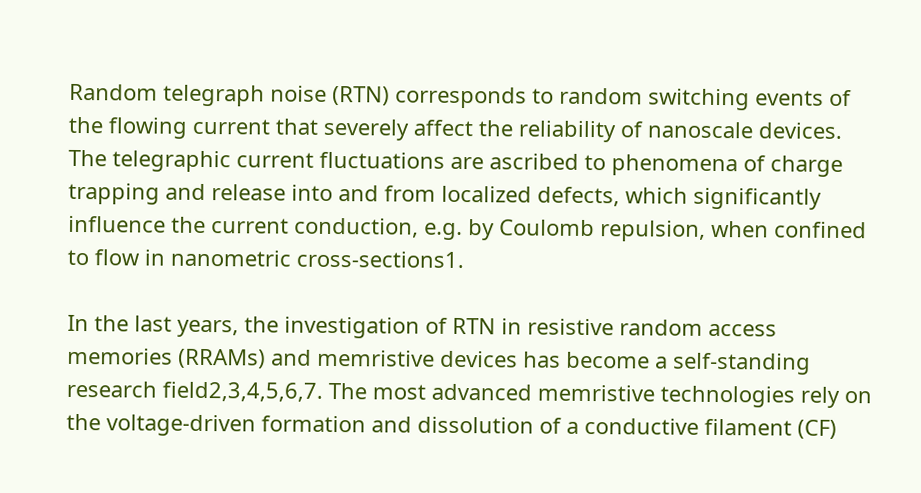Random telegraph noise (RTN) corresponds to random switching events of the flowing current that severely affect the reliability of nanoscale devices. The telegraphic current fluctuations are ascribed to phenomena of charge trapping and release into and from localized defects, which significantly influence the current conduction, e.g. by Coulomb repulsion, when confined to flow in nanometric cross-sections1.

In the last years, the investigation of RTN in resistive random access memories (RRAMs) and memristive devices has become a self-standing research field2,3,4,5,6,7. The most advanced memristive technologies rely on the voltage-driven formation and dissolution of a conductive filament (CF)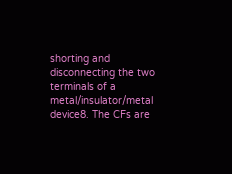shorting and disconnecting the two terminals of a metal/insulator/metal device8. The CFs are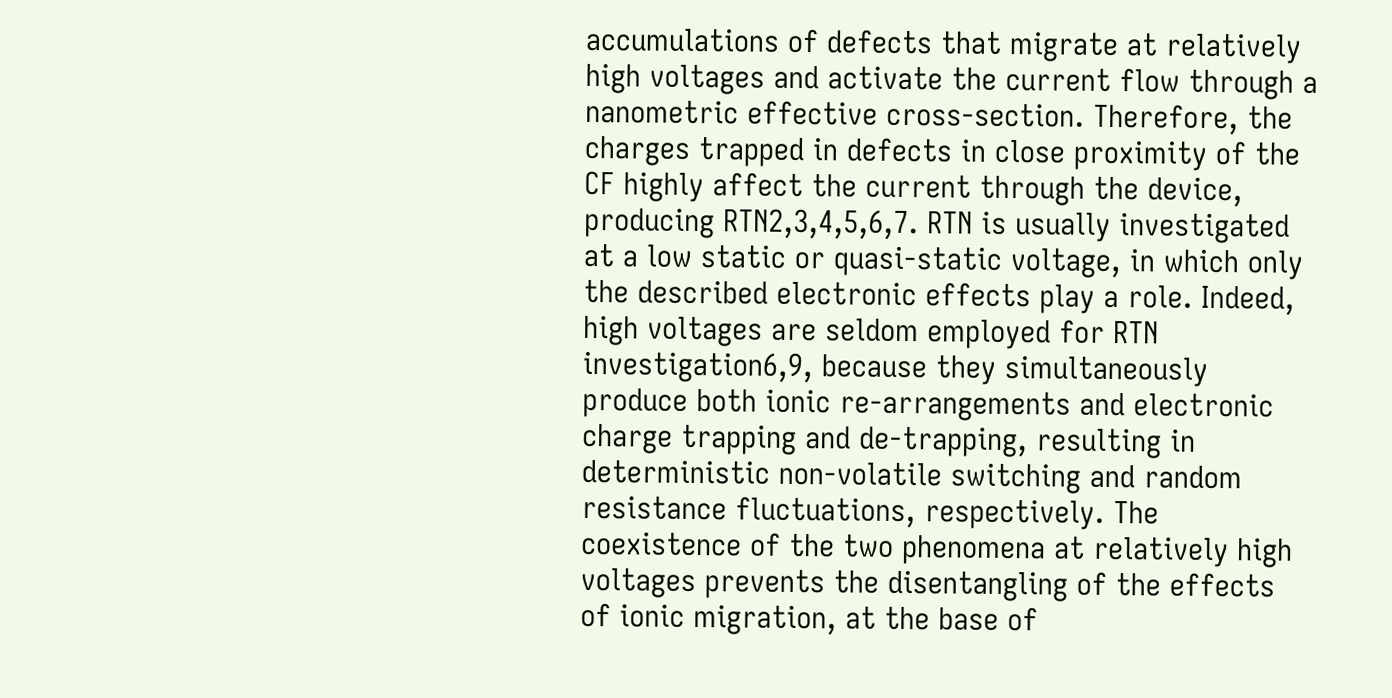accumulations of defects that migrate at relatively high voltages and activate the current flow through a nanometric effective cross-section. Therefore, the charges trapped in defects in close proximity of the CF highly affect the current through the device, producing RTN2,3,4,5,6,7. RTN is usually investigated at a low static or quasi-static voltage, in which only the described electronic effects play a role. Indeed, high voltages are seldom employed for RTN investigation6,9, because they simultaneously produce both ionic re-arrangements and electronic charge trapping and de-trapping, resulting in deterministic non-volatile switching and random resistance fluctuations, respectively. The coexistence of the two phenomena at relatively high voltages prevents the disentangling of the effects of ionic migration, at the base of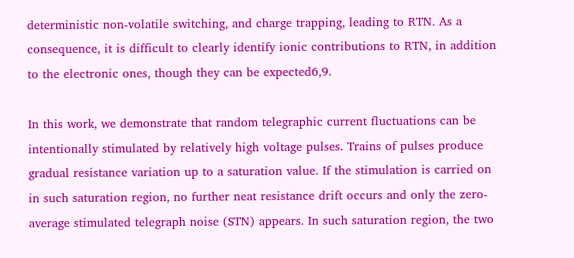deterministic non-volatile switching, and charge trapping, leading to RTN. As a consequence, it is difficult to clearly identify ionic contributions to RTN, in addition to the electronic ones, though they can be expected6,9.

In this work, we demonstrate that random telegraphic current fluctuations can be intentionally stimulated by relatively high voltage pulses. Trains of pulses produce gradual resistance variation up to a saturation value. If the stimulation is carried on in such saturation region, no further neat resistance drift occurs and only the zero-average stimulated telegraph noise (STN) appears. In such saturation region, the two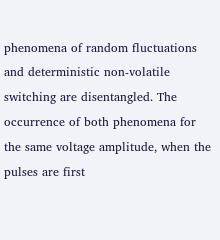phenomena of random fluctuations and deterministic non-volatile switching are disentangled. The occurrence of both phenomena for the same voltage amplitude, when the pulses are first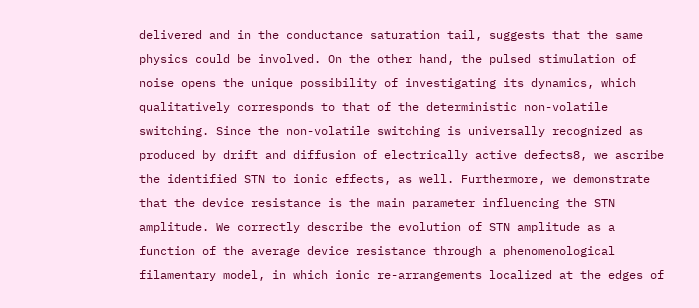delivered and in the conductance saturation tail, suggests that the same physics could be involved. On the other hand, the pulsed stimulation of noise opens the unique possibility of investigating its dynamics, which qualitatively corresponds to that of the deterministic non-volatile switching. Since the non-volatile switching is universally recognized as produced by drift and diffusion of electrically active defects8, we ascribe the identified STN to ionic effects, as well. Furthermore, we demonstrate that the device resistance is the main parameter influencing the STN amplitude. We correctly describe the evolution of STN amplitude as a function of the average device resistance through a phenomenological filamentary model, in which ionic re-arrangements localized at the edges of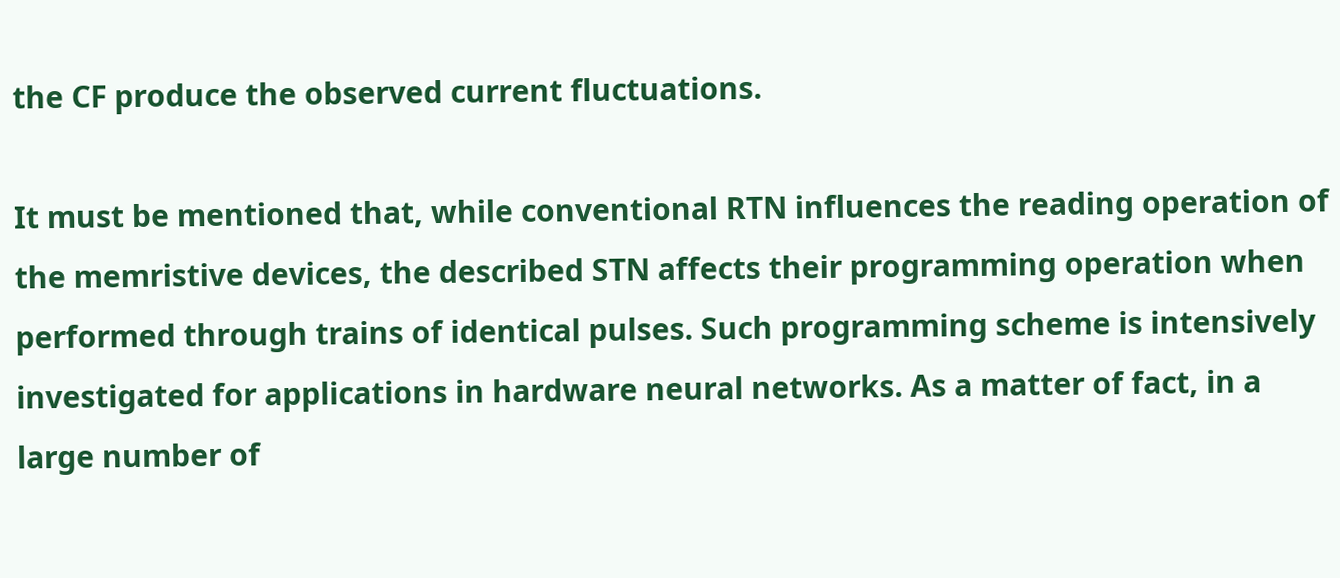the CF produce the observed current fluctuations.

It must be mentioned that, while conventional RTN influences the reading operation of the memristive devices, the described STN affects their programming operation when performed through trains of identical pulses. Such programming scheme is intensively investigated for applications in hardware neural networks. As a matter of fact, in a large number of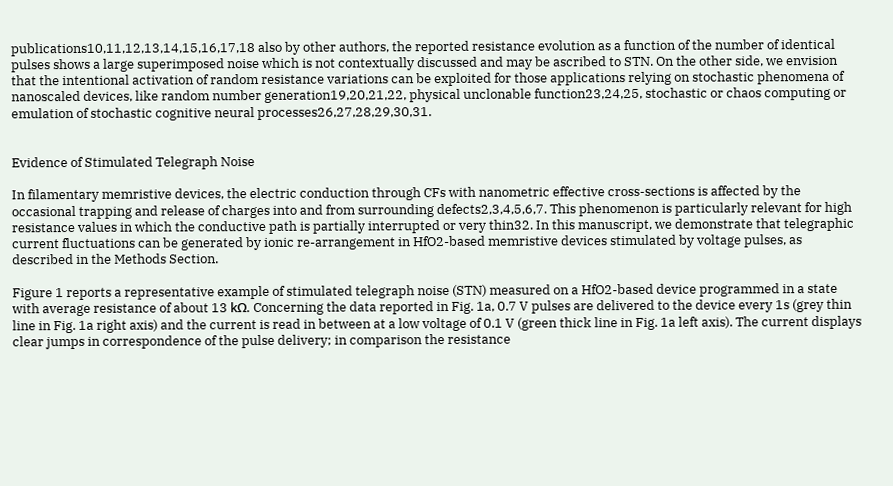publications10,11,12,13,14,15,16,17,18 also by other authors, the reported resistance evolution as a function of the number of identical pulses shows a large superimposed noise which is not contextually discussed and may be ascribed to STN. On the other side, we envision that the intentional activation of random resistance variations can be exploited for those applications relying on stochastic phenomena of nanoscaled devices, like random number generation19,20,21,22, physical unclonable function23,24,25, stochastic or chaos computing or emulation of stochastic cognitive neural processes26,27,28,29,30,31.


Evidence of Stimulated Telegraph Noise

In filamentary memristive devices, the electric conduction through CFs with nanometric effective cross-sections is affected by the occasional trapping and release of charges into and from surrounding defects2,3,4,5,6,7. This phenomenon is particularly relevant for high resistance values in which the conductive path is partially interrupted or very thin32. In this manuscript, we demonstrate that telegraphic current fluctuations can be generated by ionic re-arrangement in HfO2-based memristive devices stimulated by voltage pulses, as described in the Methods Section.

Figure 1 reports a representative example of stimulated telegraph noise (STN) measured on a HfO2-based device programmed in a state with average resistance of about 13 kΩ. Concerning the data reported in Fig. 1a, 0.7 V pulses are delivered to the device every 1s (grey thin line in Fig. 1a right axis) and the current is read in between at a low voltage of 0.1 V (green thick line in Fig. 1a left axis). The current displays clear jumps in correspondence of the pulse delivery; in comparison the resistance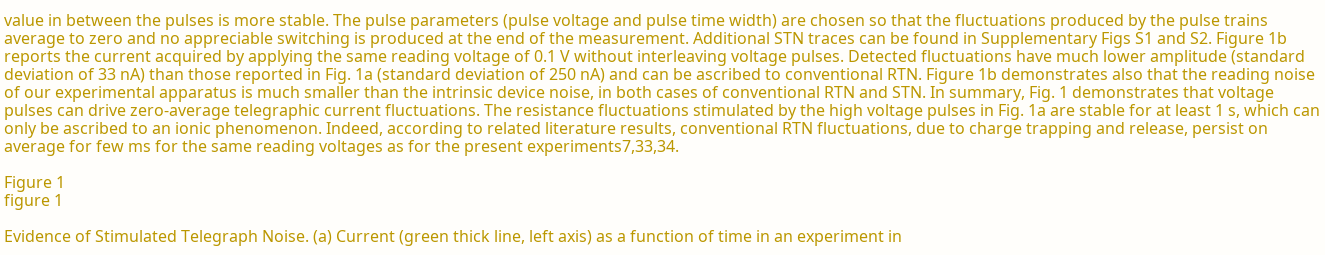value in between the pulses is more stable. The pulse parameters (pulse voltage and pulse time width) are chosen so that the fluctuations produced by the pulse trains average to zero and no appreciable switching is produced at the end of the measurement. Additional STN traces can be found in Supplementary Figs S1 and S2. Figure 1b reports the current acquired by applying the same reading voltage of 0.1 V without interleaving voltage pulses. Detected fluctuations have much lower amplitude (standard deviation of 33 nA) than those reported in Fig. 1a (standard deviation of 250 nA) and can be ascribed to conventional RTN. Figure 1b demonstrates also that the reading noise of our experimental apparatus is much smaller than the intrinsic device noise, in both cases of conventional RTN and STN. In summary, Fig. 1 demonstrates that voltage pulses can drive zero-average telegraphic current fluctuations. The resistance fluctuations stimulated by the high voltage pulses in Fig. 1a are stable for at least 1 s, which can only be ascribed to an ionic phenomenon. Indeed, according to related literature results, conventional RTN fluctuations, due to charge trapping and release, persist on average for few ms for the same reading voltages as for the present experiments7,33,34.

Figure 1
figure 1

Evidence of Stimulated Telegraph Noise. (a) Current (green thick line, left axis) as a function of time in an experiment in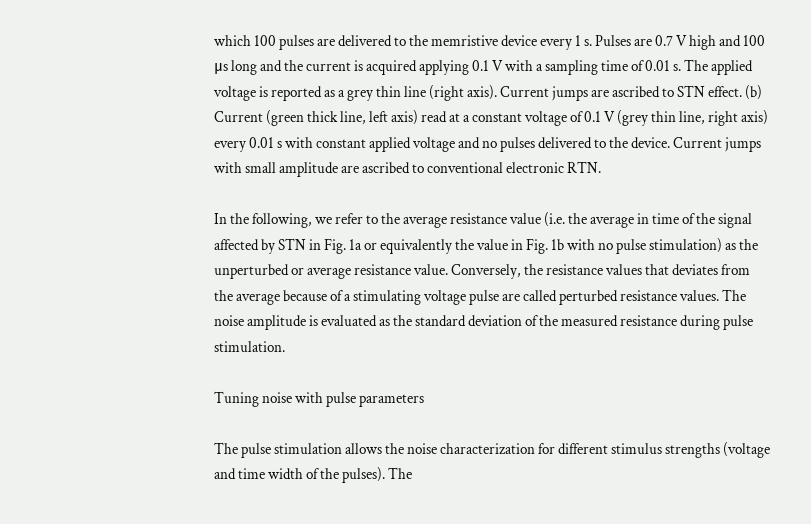which 100 pulses are delivered to the memristive device every 1 s. Pulses are 0.7 V high and 100 μs long and the current is acquired applying 0.1 V with a sampling time of 0.01 s. The applied voltage is reported as a grey thin line (right axis). Current jumps are ascribed to STN effect. (b) Current (green thick line, left axis) read at a constant voltage of 0.1 V (grey thin line, right axis) every 0.01 s with constant applied voltage and no pulses delivered to the device. Current jumps with small amplitude are ascribed to conventional electronic RTN.

In the following, we refer to the average resistance value (i.e. the average in time of the signal affected by STN in Fig. 1a or equivalently the value in Fig. 1b with no pulse stimulation) as the unperturbed or average resistance value. Conversely, the resistance values that deviates from the average because of a stimulating voltage pulse are called perturbed resistance values. The noise amplitude is evaluated as the standard deviation of the measured resistance during pulse stimulation.

Tuning noise with pulse parameters

The pulse stimulation allows the noise characterization for different stimulus strengths (voltage and time width of the pulses). The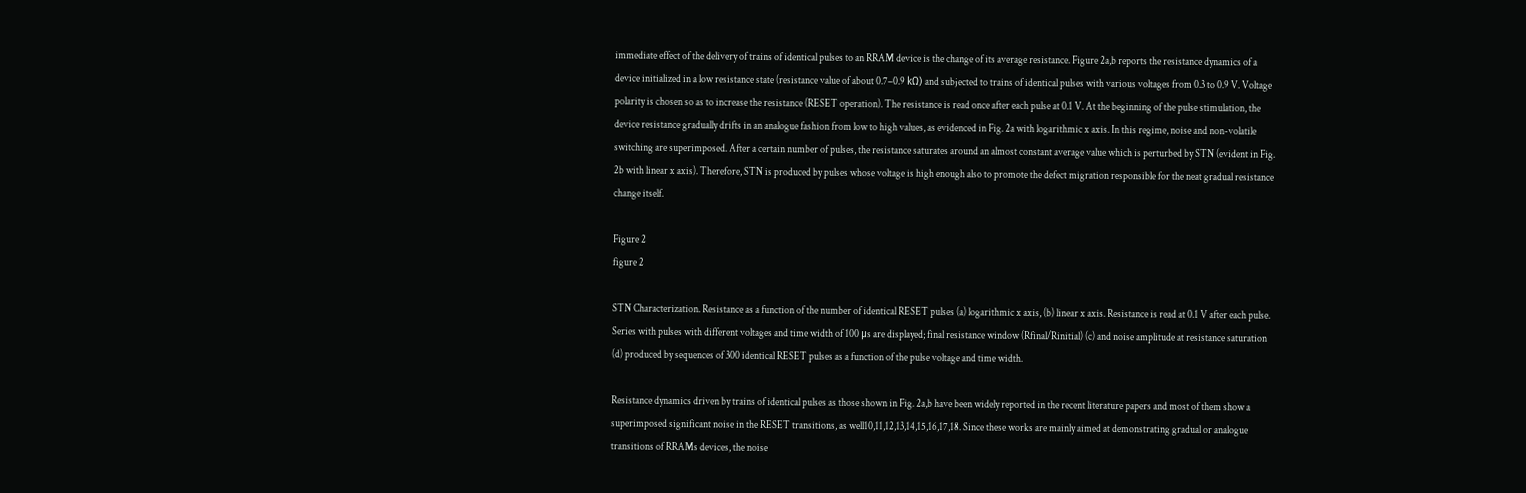immediate effect of the delivery of trains of identical pulses to an RRAM device is the change of its average resistance. Figure 2a,b reports the resistance dynamics of a device initialized in a low resistance state (resistance value of about 0.7–0.9 kΩ) and subjected to trains of identical pulses with various voltages from 0.3 to 0.9 V. Voltage polarity is chosen so as to increase the resistance (RESET operation). The resistance is read once after each pulse at 0.1 V. At the beginning of the pulse stimulation, the device resistance gradually drifts in an analogue fashion from low to high values, as evidenced in Fig. 2a with logarithmic x axis. In this regime, noise and non-volatile switching are superimposed. After a certain number of pulses, the resistance saturates around an almost constant average value which is perturbed by STN (evident in Fig. 2b with linear x axis). Therefore, STN is produced by pulses whose voltage is high enough also to promote the defect migration responsible for the neat gradual resistance change itself.

Figure 2
figure 2

STN Characterization. Resistance as a function of the number of identical RESET pulses (a) logarithmic x axis, (b) linear x axis. Resistance is read at 0.1 V after each pulse. Series with pulses with different voltages and time width of 100 μs are displayed; final resistance window (Rfinal/Rinitial) (c) and noise amplitude at resistance saturation (d) produced by sequences of 300 identical RESET pulses as a function of the pulse voltage and time width.

Resistance dynamics driven by trains of identical pulses as those shown in Fig. 2a,b have been widely reported in the recent literature papers and most of them show a superimposed significant noise in the RESET transitions, as well10,11,12,13,14,15,16,17,18. Since these works are mainly aimed at demonstrating gradual or analogue transitions of RRAMs devices, the noise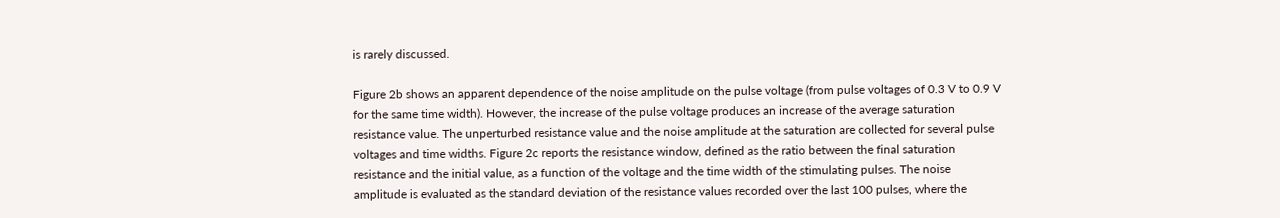is rarely discussed.

Figure 2b shows an apparent dependence of the noise amplitude on the pulse voltage (from pulse voltages of 0.3 V to 0.9 V for the same time width). However, the increase of the pulse voltage produces an increase of the average saturation resistance value. The unperturbed resistance value and the noise amplitude at the saturation are collected for several pulse voltages and time widths. Figure 2c reports the resistance window, defined as the ratio between the final saturation resistance and the initial value, as a function of the voltage and the time width of the stimulating pulses. The noise amplitude is evaluated as the standard deviation of the resistance values recorded over the last 100 pulses, where the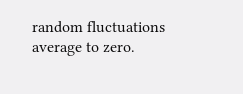random fluctuations average to zero.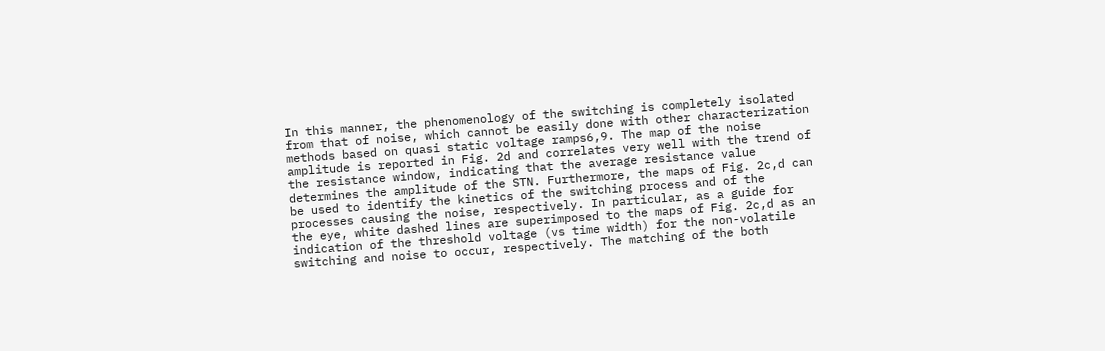In this manner, the phenomenology of the switching is completely isolated from that of noise, which cannot be easily done with other characterization methods based on quasi static voltage ramps6,9. The map of the noise amplitude is reported in Fig. 2d and correlates very well with the trend of the resistance window, indicating that the average resistance value determines the amplitude of the STN. Furthermore, the maps of Fig. 2c,d can be used to identify the kinetics of the switching process and of the processes causing the noise, respectively. In particular, as a guide for the eye, white dashed lines are superimposed to the maps of Fig. 2c,d as an indication of the threshold voltage (vs time width) for the non-volatile switching and noise to occur, respectively. The matching of the both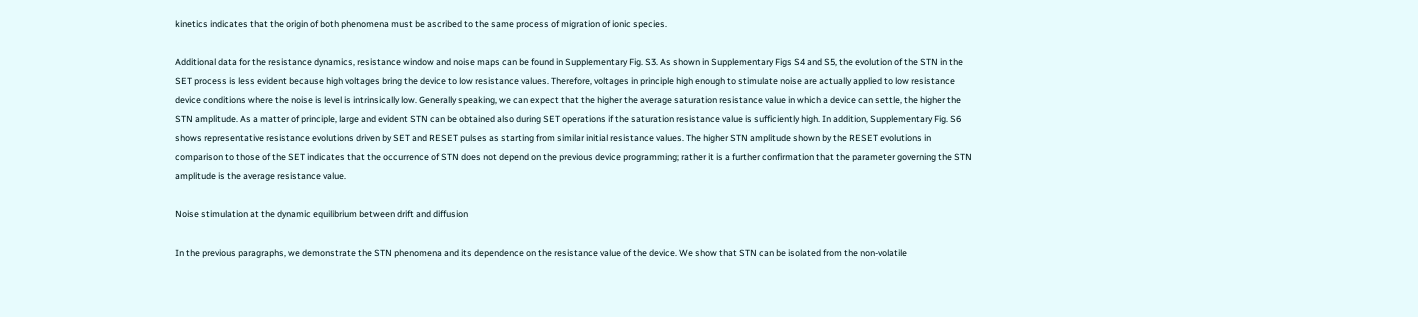kinetics indicates that the origin of both phenomena must be ascribed to the same process of migration of ionic species.

Additional data for the resistance dynamics, resistance window and noise maps can be found in Supplementary Fig. S3. As shown in Supplementary Figs S4 and S5, the evolution of the STN in the SET process is less evident because high voltages bring the device to low resistance values. Therefore, voltages in principle high enough to stimulate noise are actually applied to low resistance device conditions where the noise is level is intrinsically low. Generally speaking, we can expect that the higher the average saturation resistance value in which a device can settle, the higher the STN amplitude. As a matter of principle, large and evident STN can be obtained also during SET operations if the saturation resistance value is sufficiently high. In addition, Supplementary Fig. S6 shows representative resistance evolutions driven by SET and RESET pulses as starting from similar initial resistance values. The higher STN amplitude shown by the RESET evolutions in comparison to those of the SET indicates that the occurrence of STN does not depend on the previous device programming; rather it is a further confirmation that the parameter governing the STN amplitude is the average resistance value.

Noise stimulation at the dynamic equilibrium between drift and diffusion

In the previous paragraphs, we demonstrate the STN phenomena and its dependence on the resistance value of the device. We show that STN can be isolated from the non-volatile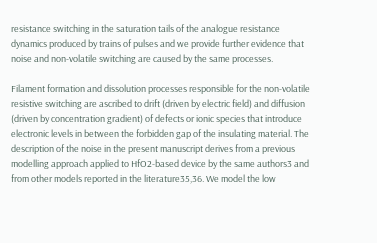resistance switching in the saturation tails of the analogue resistance dynamics produced by trains of pulses and we provide further evidence that noise and non-volatile switching are caused by the same processes.

Filament formation and dissolution processes responsible for the non-volatile resistive switching are ascribed to drift (driven by electric field) and diffusion (driven by concentration gradient) of defects or ionic species that introduce electronic levels in between the forbidden gap of the insulating material. The description of the noise in the present manuscript derives from a previous modelling approach applied to HfO2-based device by the same authors3 and from other models reported in the literature35,36. We model the low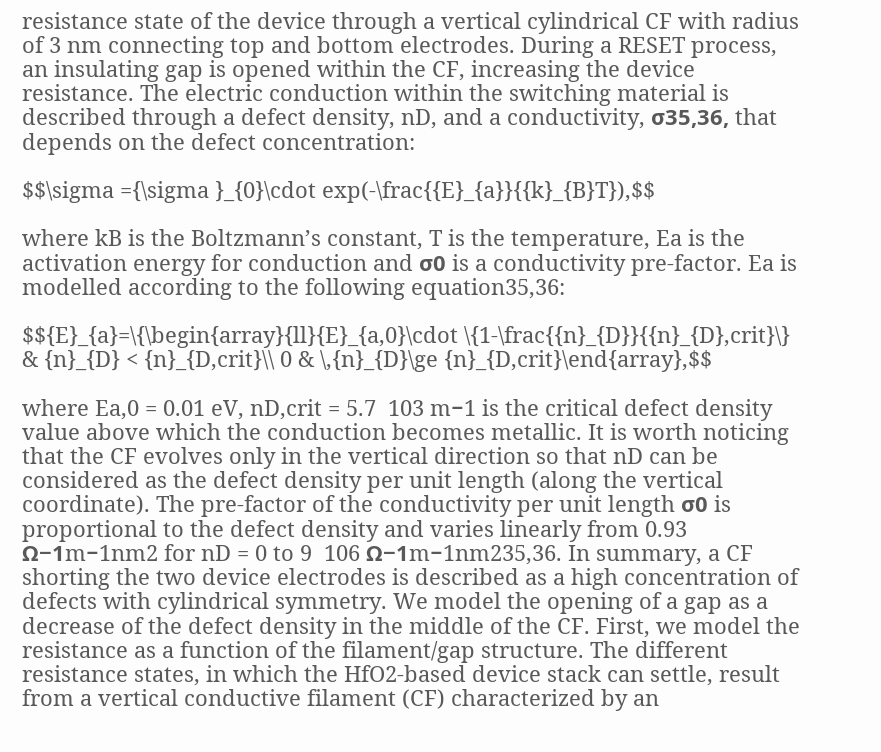resistance state of the device through a vertical cylindrical CF with radius of 3 nm connecting top and bottom electrodes. During a RESET process, an insulating gap is opened within the CF, increasing the device resistance. The electric conduction within the switching material is described through a defect density, nD, and a conductivity, σ35,36, that depends on the defect concentration:

$$\sigma ={\sigma }_{0}\cdot exp(-\frac{{E}_{a}}{{k}_{B}T}),$$

where kB is the Boltzmann’s constant, T is the temperature, Ea is the activation energy for conduction and σ0 is a conductivity pre-factor. Ea is modelled according to the following equation35,36:

$${E}_{a}=\{\begin{array}{ll}{E}_{a,0}\cdot \{1-\frac{{n}_{D}}{{n}_{D},crit}\} & {n}_{D} < {n}_{D,crit}\\ 0 & \,{n}_{D}\ge {n}_{D,crit}\end{array},$$

where Ea,0 = 0.01 eV, nD,crit = 5.7  103 m−1 is the critical defect density value above which the conduction becomes metallic. It is worth noticing that the CF evolves only in the vertical direction so that nD can be considered as the defect density per unit length (along the vertical coordinate). The pre-factor of the conductivity per unit length σ0 is proportional to the defect density and varies linearly from 0.93 Ω−1m−1nm2 for nD = 0 to 9  106 Ω−1m−1nm235,36. In summary, a CF shorting the two device electrodes is described as a high concentration of defects with cylindrical symmetry. We model the opening of a gap as a decrease of the defect density in the middle of the CF. First, we model the resistance as a function of the filament/gap structure. The different resistance states, in which the HfO2-based device stack can settle, result from a vertical conductive filament (CF) characterized by an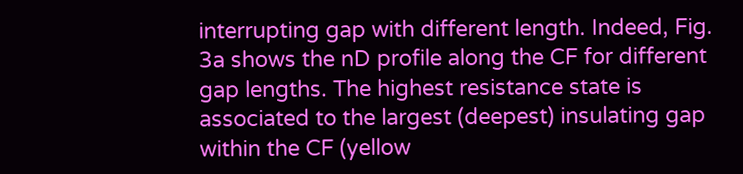interrupting gap with different length. Indeed, Fig. 3a shows the nD profile along the CF for different gap lengths. The highest resistance state is associated to the largest (deepest) insulating gap within the CF (yellow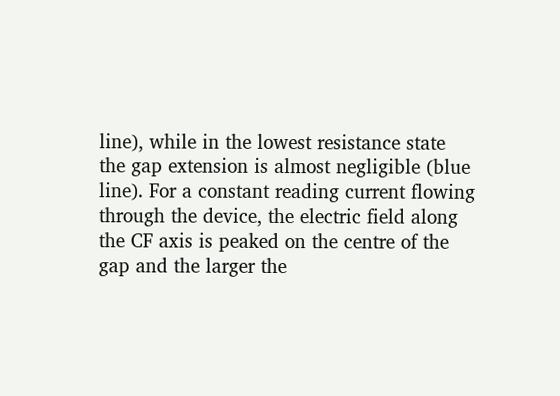line), while in the lowest resistance state the gap extension is almost negligible (blue line). For a constant reading current flowing through the device, the electric field along the CF axis is peaked on the centre of the gap and the larger the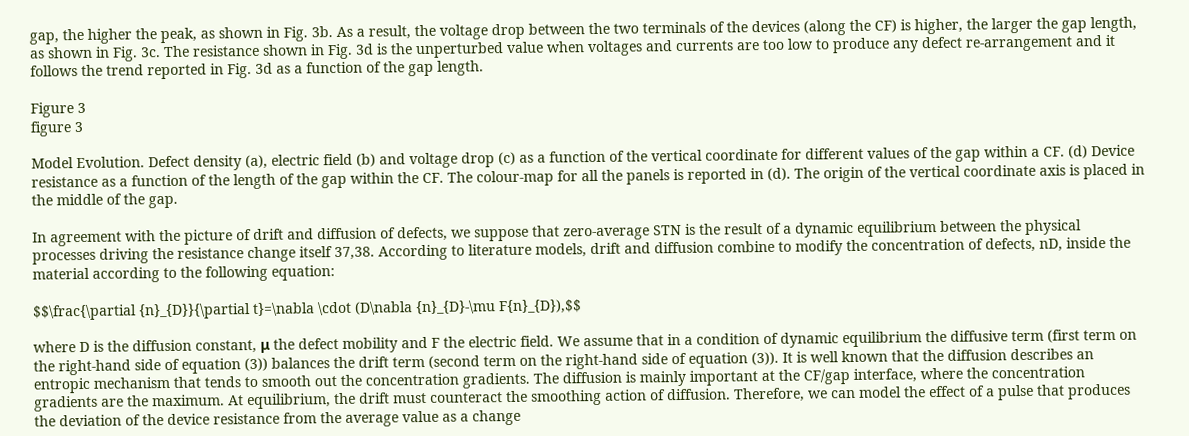gap, the higher the peak, as shown in Fig. 3b. As a result, the voltage drop between the two terminals of the devices (along the CF) is higher, the larger the gap length, as shown in Fig. 3c. The resistance shown in Fig. 3d is the unperturbed value when voltages and currents are too low to produce any defect re-arrangement and it follows the trend reported in Fig. 3d as a function of the gap length.

Figure 3
figure 3

Model Evolution. Defect density (a), electric field (b) and voltage drop (c) as a function of the vertical coordinate for different values of the gap within a CF. (d) Device resistance as a function of the length of the gap within the CF. The colour-map for all the panels is reported in (d). The origin of the vertical coordinate axis is placed in the middle of the gap.

In agreement with the picture of drift and diffusion of defects, we suppose that zero-average STN is the result of a dynamic equilibrium between the physical processes driving the resistance change itself 37,38. According to literature models, drift and diffusion combine to modify the concentration of defects, nD, inside the material according to the following equation:

$$\frac{\partial {n}_{D}}{\partial t}=\nabla \cdot (D\nabla {n}_{D}-\mu F{n}_{D}),$$

where D is the diffusion constant, μ the defect mobility and F the electric field. We assume that in a condition of dynamic equilibrium the diffusive term (first term on the right-hand side of equation (3)) balances the drift term (second term on the right-hand side of equation (3)). It is well known that the diffusion describes an entropic mechanism that tends to smooth out the concentration gradients. The diffusion is mainly important at the CF/gap interface, where the concentration gradients are the maximum. At equilibrium, the drift must counteract the smoothing action of diffusion. Therefore, we can model the effect of a pulse that produces the deviation of the device resistance from the average value as a change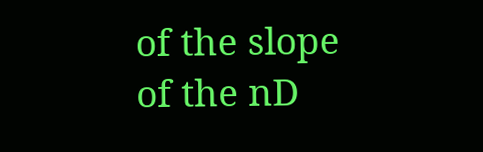of the slope of the nD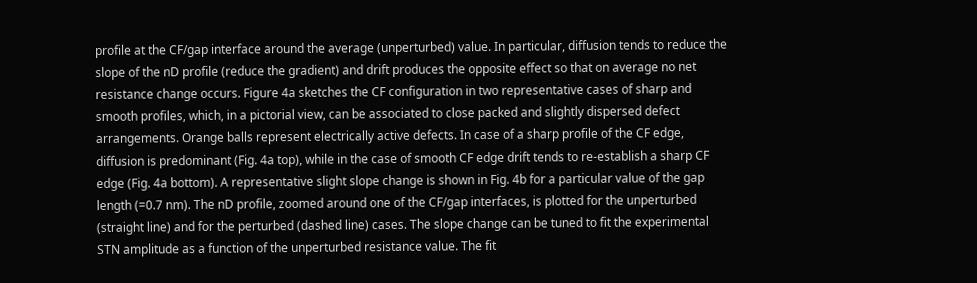profile at the CF/gap interface around the average (unperturbed) value. In particular, diffusion tends to reduce the slope of the nD profile (reduce the gradient) and drift produces the opposite effect so that on average no net resistance change occurs. Figure 4a sketches the CF configuration in two representative cases of sharp and smooth profiles, which, in a pictorial view, can be associated to close packed and slightly dispersed defect arrangements. Orange balls represent electrically active defects. In case of a sharp profile of the CF edge, diffusion is predominant (Fig. 4a top), while in the case of smooth CF edge drift tends to re-establish a sharp CF edge (Fig. 4a bottom). A representative slight slope change is shown in Fig. 4b for a particular value of the gap length (=0.7 nm). The nD profile, zoomed around one of the CF/gap interfaces, is plotted for the unperturbed (straight line) and for the perturbed (dashed line) cases. The slope change can be tuned to fit the experimental STN amplitude as a function of the unperturbed resistance value. The fit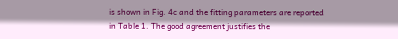is shown in Fig. 4c and the fitting parameters are reported in Table 1. The good agreement justifies the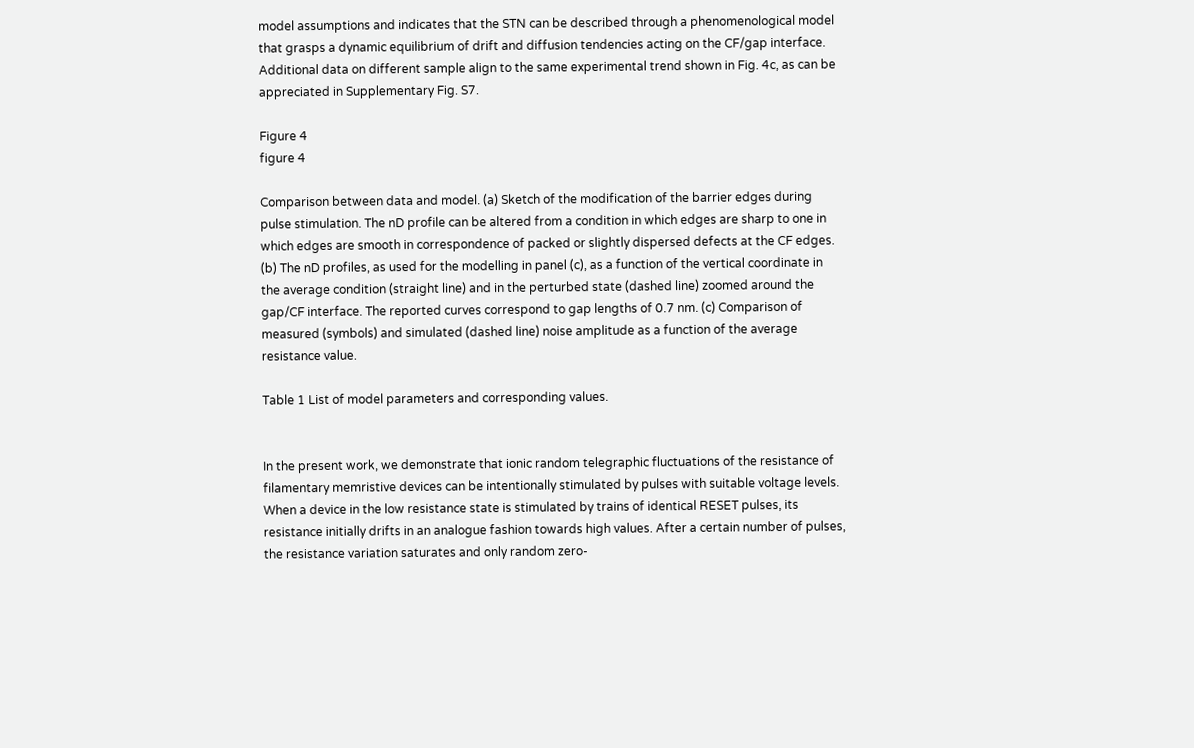model assumptions and indicates that the STN can be described through a phenomenological model that grasps a dynamic equilibrium of drift and diffusion tendencies acting on the CF/gap interface. Additional data on different sample align to the same experimental trend shown in Fig. 4c, as can be appreciated in Supplementary Fig. S7.

Figure 4
figure 4

Comparison between data and model. (a) Sketch of the modification of the barrier edges during pulse stimulation. The nD profile can be altered from a condition in which edges are sharp to one in which edges are smooth in correspondence of packed or slightly dispersed defects at the CF edges. (b) The nD profiles, as used for the modelling in panel (c), as a function of the vertical coordinate in the average condition (straight line) and in the perturbed state (dashed line) zoomed around the gap/CF interface. The reported curves correspond to gap lengths of 0.7 nm. (c) Comparison of measured (symbols) and simulated (dashed line) noise amplitude as a function of the average resistance value.

Table 1 List of model parameters and corresponding values.


In the present work, we demonstrate that ionic random telegraphic fluctuations of the resistance of filamentary memristive devices can be intentionally stimulated by pulses with suitable voltage levels. When a device in the low resistance state is stimulated by trains of identical RESET pulses, its resistance initially drifts in an analogue fashion towards high values. After a certain number of pulses, the resistance variation saturates and only random zero-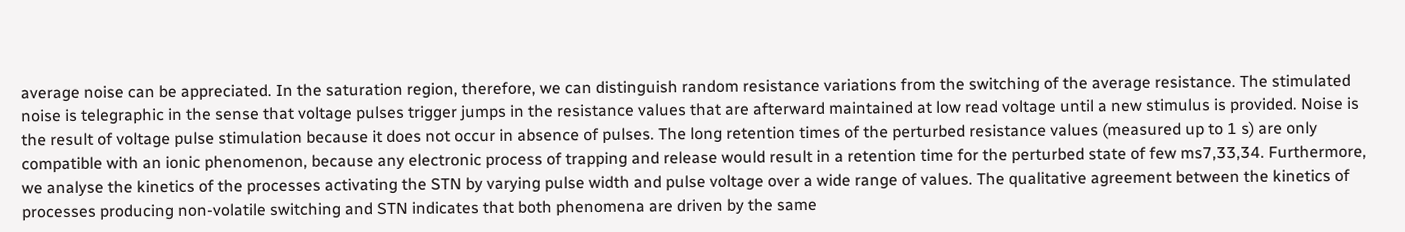average noise can be appreciated. In the saturation region, therefore, we can distinguish random resistance variations from the switching of the average resistance. The stimulated noise is telegraphic in the sense that voltage pulses trigger jumps in the resistance values that are afterward maintained at low read voltage until a new stimulus is provided. Noise is the result of voltage pulse stimulation because it does not occur in absence of pulses. The long retention times of the perturbed resistance values (measured up to 1 s) are only compatible with an ionic phenomenon, because any electronic process of trapping and release would result in a retention time for the perturbed state of few ms7,33,34. Furthermore, we analyse the kinetics of the processes activating the STN by varying pulse width and pulse voltage over a wide range of values. The qualitative agreement between the kinetics of processes producing non-volatile switching and STN indicates that both phenomena are driven by the same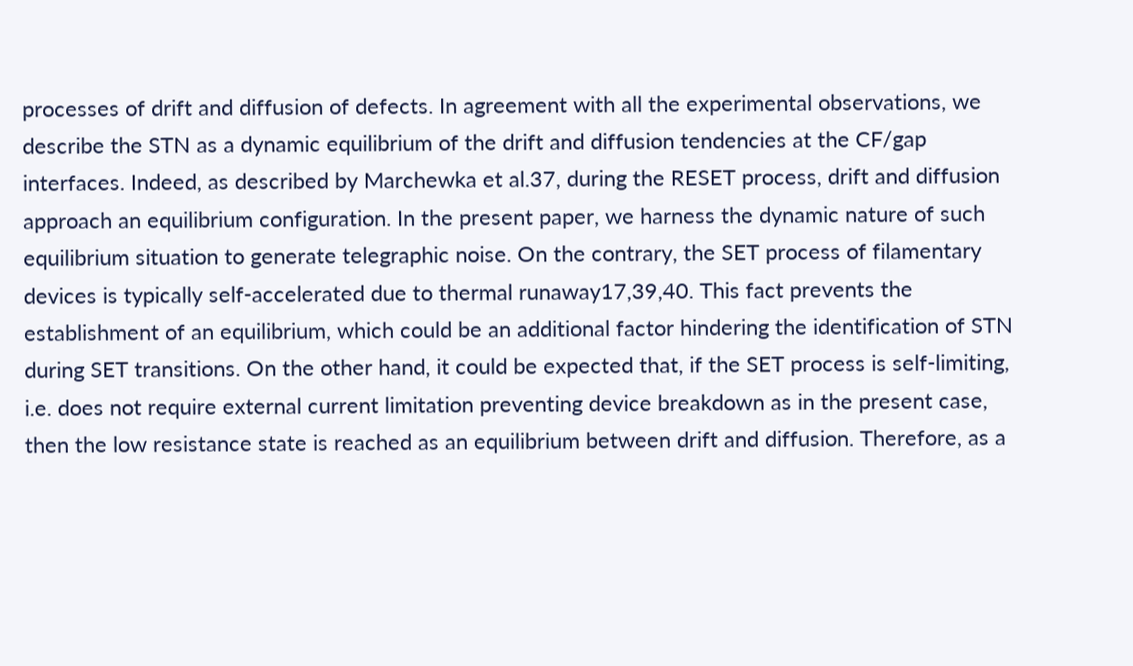processes of drift and diffusion of defects. In agreement with all the experimental observations, we describe the STN as a dynamic equilibrium of the drift and diffusion tendencies at the CF/gap interfaces. Indeed, as described by Marchewka et al.37, during the RESET process, drift and diffusion approach an equilibrium configuration. In the present paper, we harness the dynamic nature of such equilibrium situation to generate telegraphic noise. On the contrary, the SET process of filamentary devices is typically self-accelerated due to thermal runaway17,39,40. This fact prevents the establishment of an equilibrium, which could be an additional factor hindering the identification of STN during SET transitions. On the other hand, it could be expected that, if the SET process is self-limiting, i.e. does not require external current limitation preventing device breakdown as in the present case, then the low resistance state is reached as an equilibrium between drift and diffusion. Therefore, as a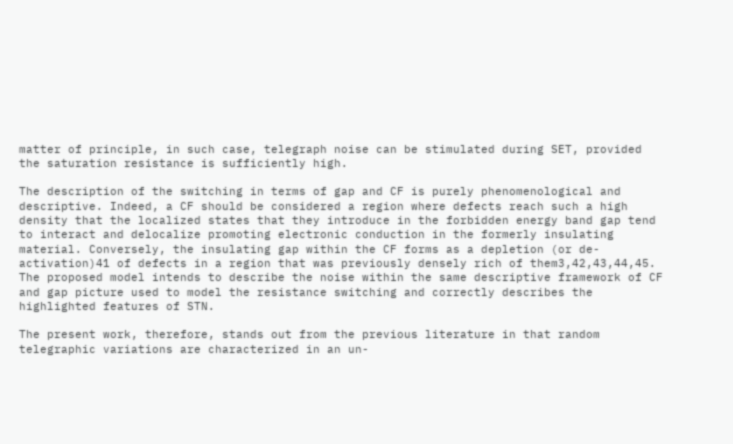matter of principle, in such case, telegraph noise can be stimulated during SET, provided the saturation resistance is sufficiently high.

The description of the switching in terms of gap and CF is purely phenomenological and descriptive. Indeed, a CF should be considered a region where defects reach such a high density that the localized states that they introduce in the forbidden energy band gap tend to interact and delocalize promoting electronic conduction in the formerly insulating material. Conversely, the insulating gap within the CF forms as a depletion (or de-activation)41 of defects in a region that was previously densely rich of them3,42,43,44,45. The proposed model intends to describe the noise within the same descriptive framework of CF and gap picture used to model the resistance switching and correctly describes the highlighted features of STN.

The present work, therefore, stands out from the previous literature in that random telegraphic variations are characterized in an un-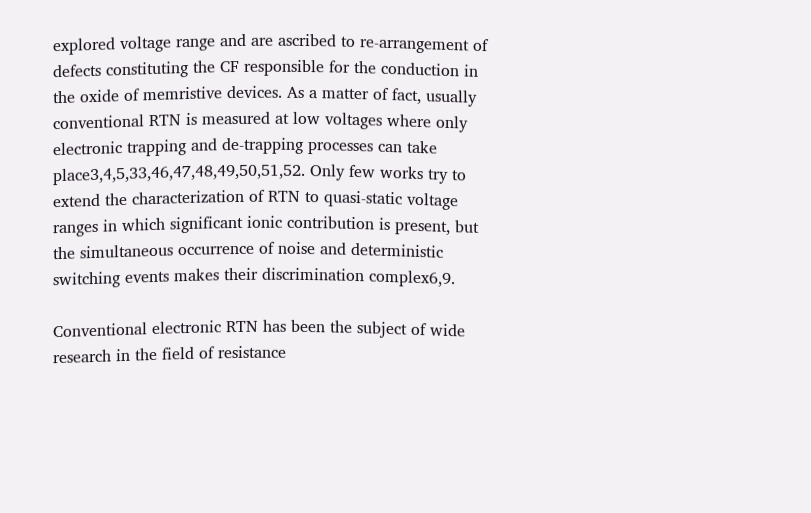explored voltage range and are ascribed to re-arrangement of defects constituting the CF responsible for the conduction in the oxide of memristive devices. As a matter of fact, usually conventional RTN is measured at low voltages where only electronic trapping and de-trapping processes can take place3,4,5,33,46,47,48,49,50,51,52. Only few works try to extend the characterization of RTN to quasi-static voltage ranges in which significant ionic contribution is present, but the simultaneous occurrence of noise and deterministic switching events makes their discrimination complex6,9.

Conventional electronic RTN has been the subject of wide research in the field of resistance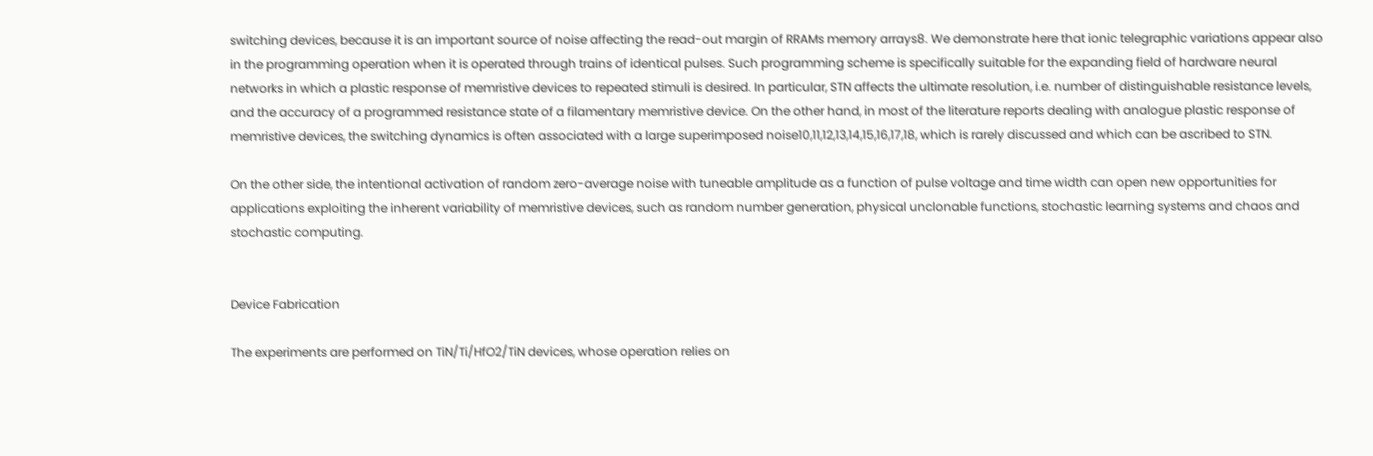switching devices, because it is an important source of noise affecting the read-out margin of RRAMs memory arrays8. We demonstrate here that ionic telegraphic variations appear also in the programming operation when it is operated through trains of identical pulses. Such programming scheme is specifically suitable for the expanding field of hardware neural networks in which a plastic response of memristive devices to repeated stimuli is desired. In particular, STN affects the ultimate resolution, i.e. number of distinguishable resistance levels, and the accuracy of a programmed resistance state of a filamentary memristive device. On the other hand, in most of the literature reports dealing with analogue plastic response of memristive devices, the switching dynamics is often associated with a large superimposed noise10,11,12,13,14,15,16,17,18, which is rarely discussed and which can be ascribed to STN.

On the other side, the intentional activation of random zero-average noise with tuneable amplitude as a function of pulse voltage and time width can open new opportunities for applications exploiting the inherent variability of memristive devices, such as random number generation, physical unclonable functions, stochastic learning systems and chaos and stochastic computing.


Device Fabrication

The experiments are performed on TiN/Ti/HfO2/TiN devices, whose operation relies on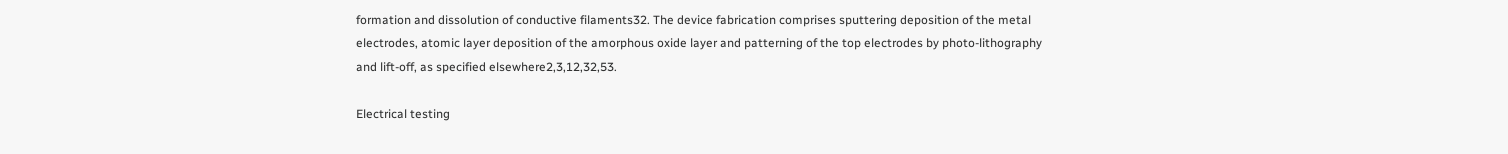formation and dissolution of conductive filaments32. The device fabrication comprises sputtering deposition of the metal electrodes, atomic layer deposition of the amorphous oxide layer and patterning of the top electrodes by photo-lithography and lift-off, as specified elsewhere2,3,12,32,53.

Electrical testing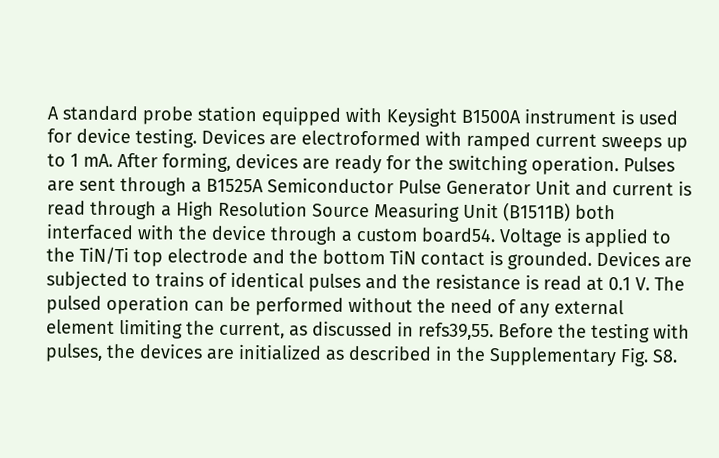A standard probe station equipped with Keysight B1500A instrument is used for device testing. Devices are electroformed with ramped current sweeps up to 1 mA. After forming, devices are ready for the switching operation. Pulses are sent through a B1525A Semiconductor Pulse Generator Unit and current is read through a High Resolution Source Measuring Unit (B1511B) both interfaced with the device through a custom board54. Voltage is applied to the TiN/Ti top electrode and the bottom TiN contact is grounded. Devices are subjected to trains of identical pulses and the resistance is read at 0.1 V. The pulsed operation can be performed without the need of any external element limiting the current, as discussed in refs39,55. Before the testing with pulses, the devices are initialized as described in the Supplementary Fig. S8.